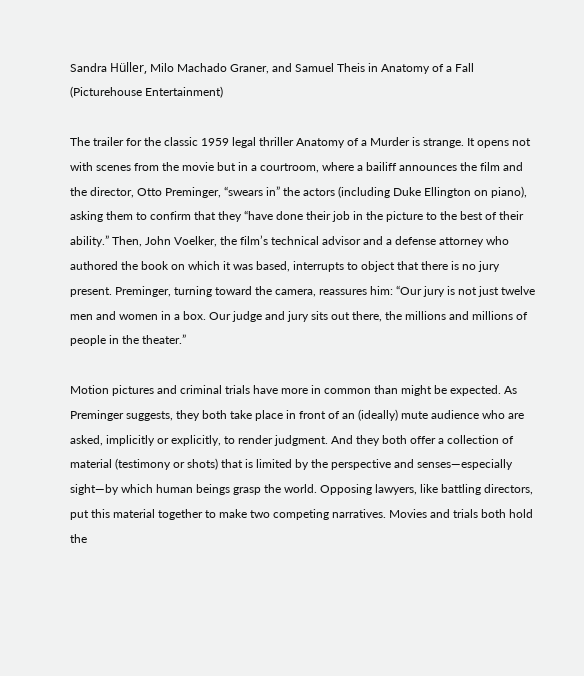Sandra Hüller, Milo Machado Graner, and Samuel Theis in Anatomy of a Fall (Picturehouse Entertainment)

The trailer for the classic 1959 legal thriller Anatomy of a Murder is strange. It opens not with scenes from the movie but in a courtroom, where a bailiff announces the film and the director, Otto Preminger, “swears in” the actors (including Duke Ellington on piano), asking them to confirm that they “have done their job in the picture to the best of their ability.” Then, John Voelker, the film’s technical advisor and a defense attorney who authored the book on which it was based, interrupts to object that there is no jury present. Preminger, turning toward the camera, reassures him: “Our jury is not just twelve men and women in a box. Our judge and jury sits out there, the millions and millions of people in the theater.”

Motion pictures and criminal trials have more in common than might be expected. As Preminger suggests, they both take place in front of an (ideally) mute audience who are asked, implicitly or explicitly, to render judgment. And they both offer a collection of material (testimony or shots) that is limited by the perspective and senses—especially sight—by which human beings grasp the world. Opposing lawyers, like battling directors, put this material together to make two competing narratives. Movies and trials both hold the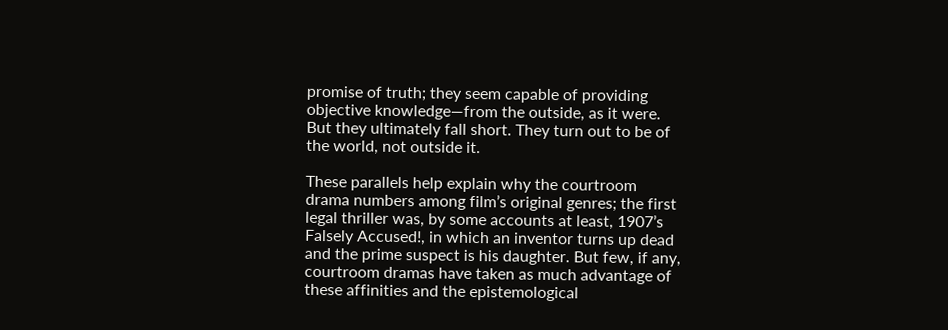promise of truth; they seem capable of providing objective knowledge—from the outside, as it were. But they ultimately fall short. They turn out to be of the world, not outside it.

These parallels help explain why the courtroom drama numbers among film’s original genres; the first legal thriller was, by some accounts at least, 1907’s Falsely Accused!, in which an inventor turns up dead and the prime suspect is his daughter. But few, if any, courtroom dramas have taken as much advantage of these affinities and the epistemological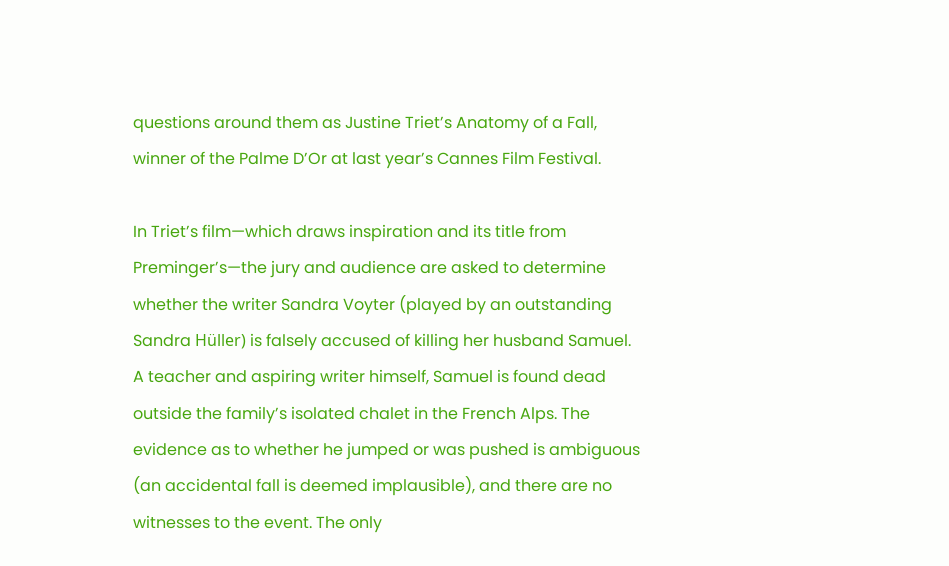questions around them as Justine Triet’s Anatomy of a Fall, winner of the Palme D’Or at last year’s Cannes Film Festival.

In Triet’s film—which draws inspiration and its title from Preminger’s—the jury and audience are asked to determine whether the writer Sandra Voyter (played by an outstanding Sandra Hüller) is falsely accused of killing her husband Samuel. A teacher and aspiring writer himself, Samuel is found dead outside the family’s isolated chalet in the French Alps. The evidence as to whether he jumped or was pushed is ambiguous (an accidental fall is deemed implausible), and there are no witnesses to the event. The only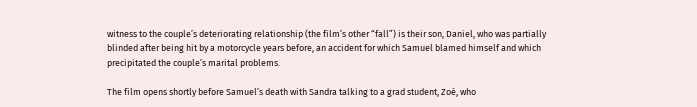witness to the couple’s deteriorating relationship (the film’s other “fall”) is their son, Daniel, who was partially blinded after being hit by a motorcycle years before, an accident for which Samuel blamed himself and which precipitated the couple’s marital problems.

The film opens shortly before Samuel’s death with Sandra talking to a grad student, Zoé, who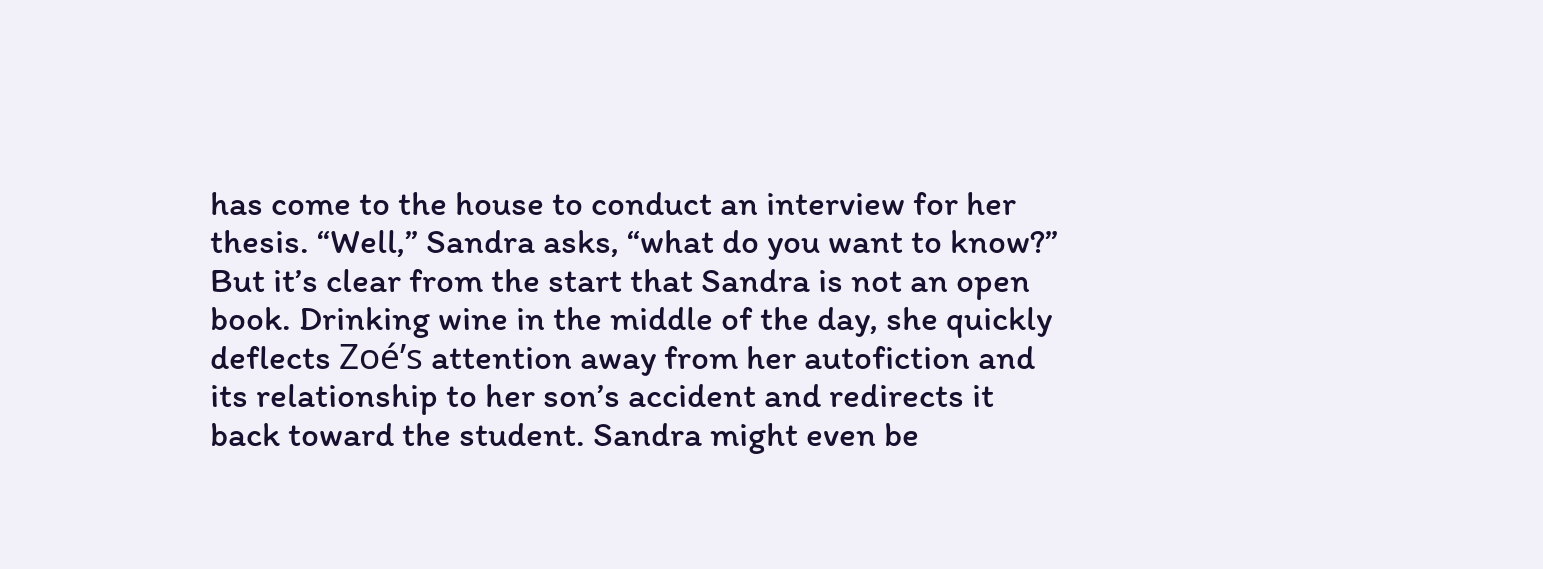has come to the house to conduct an interview for her thesis. “Well,” Sandra asks, “what do you want to know?” But it’s clear from the start that Sandra is not an open book. Drinking wine in the middle of the day, she quickly deflects Zoé’s attention away from her autofiction and its relationship to her son’s accident and redirects it back toward the student. Sandra might even be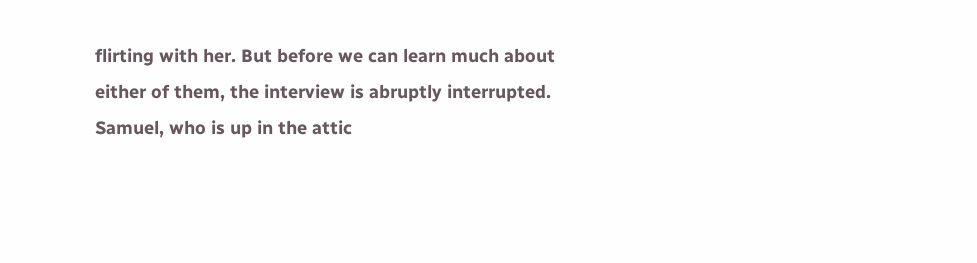flirting with her. But before we can learn much about either of them, the interview is abruptly interrupted. Samuel, who is up in the attic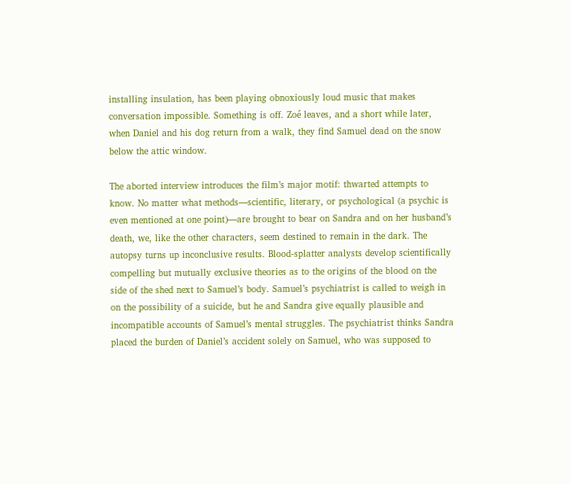installing insulation, has been playing obnoxiously loud music that makes conversation impossible. Something is off. Zoé leaves, and a short while later, when Daniel and his dog return from a walk, they find Samuel dead on the snow below the attic window.

The aborted interview introduces the film’s major motif: thwarted attempts to know. No matter what methods—scientific, literary, or psychological (a psychic is even mentioned at one point)—are brought to bear on Sandra and on her husband’s death, we, like the other characters, seem destined to remain in the dark. The autopsy turns up inconclusive results. Blood-splatter analysts develop scientifically compelling but mutually exclusive theories as to the origins of the blood on the side of the shed next to Samuel’s body. Samuel’s psychiatrist is called to weigh in on the possibility of a suicide, but he and Sandra give equally plausible and incompatible accounts of Samuel’s mental struggles. The psychiatrist thinks Sandra placed the burden of Daniel’s accident solely on Samuel, who was supposed to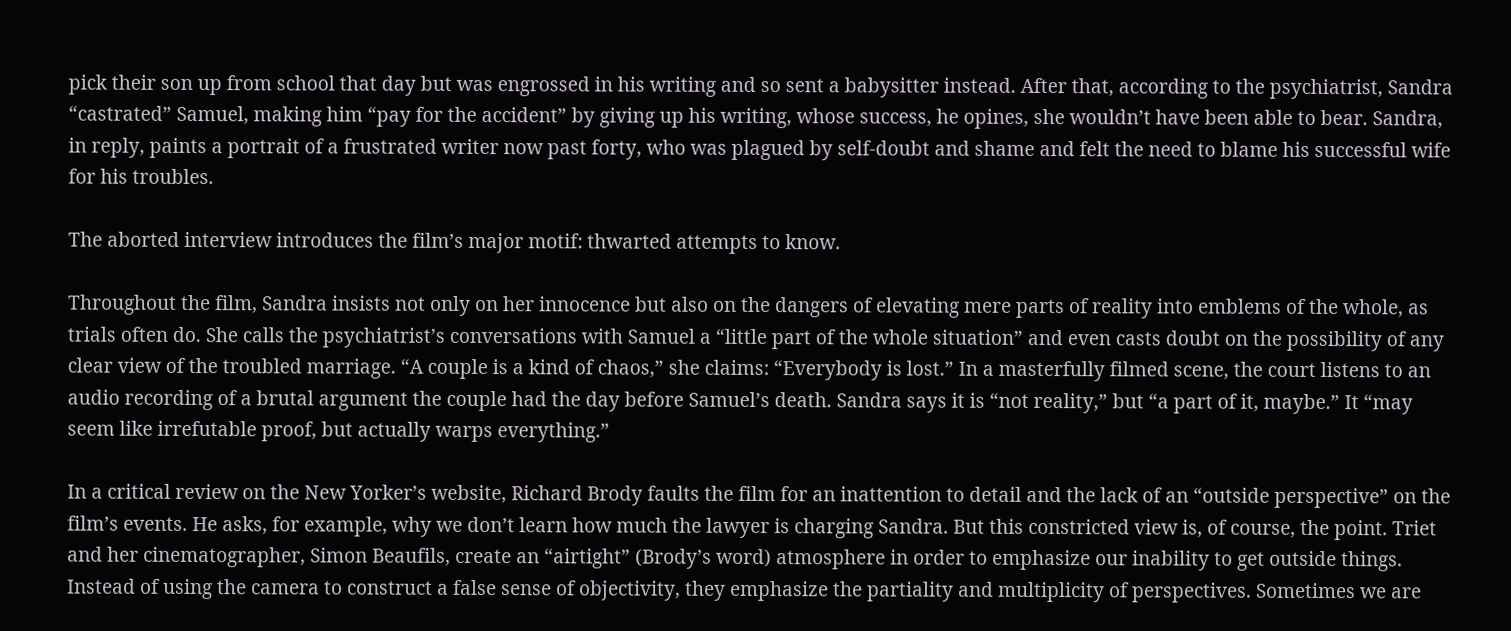pick their son up from school that day but was engrossed in his writing and so sent a babysitter instead. After that, according to the psychiatrist, Sandra “castrated” Samuel, making him “pay for the accident” by giving up his writing, whose success, he opines, she wouldn’t have been able to bear. Sandra, in reply, paints a portrait of a frustrated writer now past forty, who was plagued by self-doubt and shame and felt the need to blame his successful wife for his troubles.

The aborted interview introduces the film’s major motif: thwarted attempts to know.

Throughout the film, Sandra insists not only on her innocence but also on the dangers of elevating mere parts of reality into emblems of the whole, as trials often do. She calls the psychiatrist’s conversations with Samuel a “little part of the whole situation” and even casts doubt on the possibility of any clear view of the troubled marriage. “A couple is a kind of chaos,” she claims: “Everybody is lost.” In a masterfully filmed scene, the court listens to an audio recording of a brutal argument the couple had the day before Samuel’s death. Sandra says it is “not reality,” but “a part of it, maybe.” It “may seem like irrefutable proof, but actually warps everything.”

In a critical review on the New Yorker’s website, Richard Brody faults the film for an inattention to detail and the lack of an “outside perspective” on the film’s events. He asks, for example, why we don’t learn how much the lawyer is charging Sandra. But this constricted view is, of course, the point. Triet and her cinematographer, Simon Beaufils, create an “airtight” (Brody’s word) atmosphere in order to emphasize our inability to get outside things. Instead of using the camera to construct a false sense of objectivity, they emphasize the partiality and multiplicity of perspectives. Sometimes we are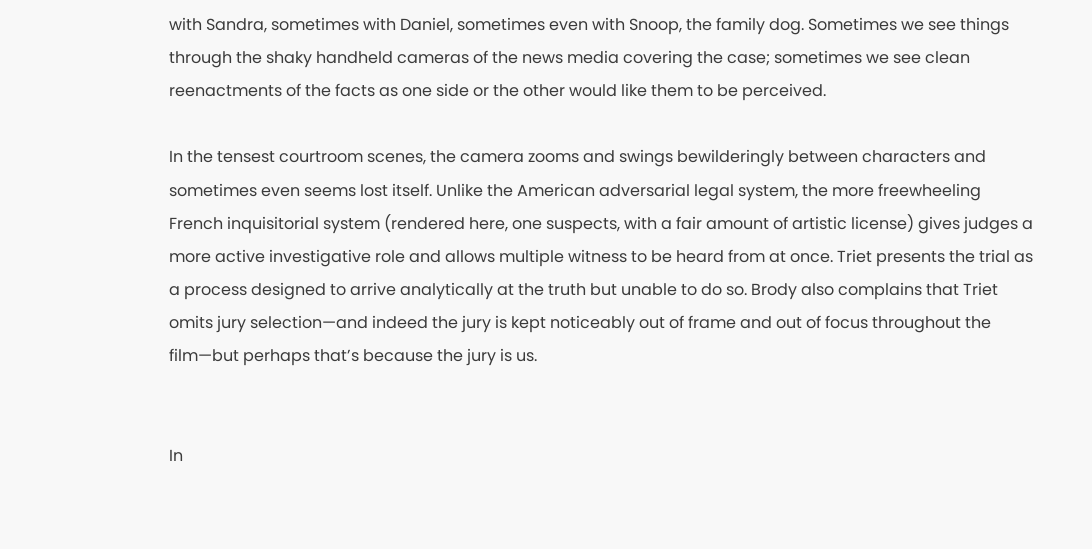with Sandra, sometimes with Daniel, sometimes even with Snoop, the family dog. Sometimes we see things through the shaky handheld cameras of the news media covering the case; sometimes we see clean reenactments of the facts as one side or the other would like them to be perceived.

In the tensest courtroom scenes, the camera zooms and swings bewilderingly between characters and sometimes even seems lost itself. Unlike the American adversarial legal system, the more freewheeling French inquisitorial system (rendered here, one suspects, with a fair amount of artistic license) gives judges a more active investigative role and allows multiple witness to be heard from at once. Triet presents the trial as a process designed to arrive analytically at the truth but unable to do so. Brody also complains that Triet omits jury selection—and indeed the jury is kept noticeably out of frame and out of focus throughout the film—but perhaps that’s because the jury is us.


In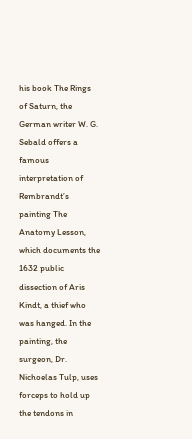his book The Rings of Saturn, the German writer W. G. Sebald offers a famous interpretation of Rembrandt’s painting The Anatomy Lesson, which documents the 1632 public dissection of Aris Kindt, a thief who was hanged. In the painting, the surgeon, Dr. Nichoelas Tulp, uses forceps to hold up the tendons in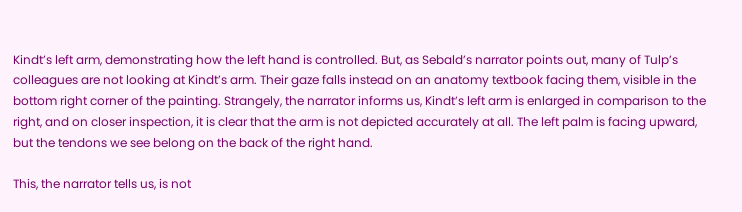Kindt’s left arm, demonstrating how the left hand is controlled. But, as Sebald’s narrator points out, many of Tulp’s colleagues are not looking at Kindt’s arm. Their gaze falls instead on an anatomy textbook facing them, visible in the bottom right corner of the painting. Strangely, the narrator informs us, Kindt’s left arm is enlarged in comparison to the right, and on closer inspection, it is clear that the arm is not depicted accurately at all. The left palm is facing upward, but the tendons we see belong on the back of the right hand.

This, the narrator tells us, is not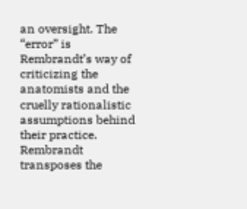an oversight. The “error” is Rembrandt’s way of criticizing the anatomists and the cruelly rationalistic assumptions behind their practice. Rembrandt transposes the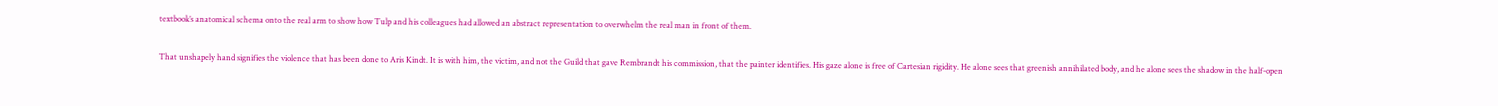textbook’s anatomical schema onto the real arm to show how Tulp and his colleagues had allowed an abstract representation to overwhelm the real man in front of them.

That unshapely hand signifies the violence that has been done to Aris Kindt. It is with him, the victim, and not the Guild that gave Rembrandt his commission, that the painter identifies. His gaze alone is free of Cartesian rigidity. He alone sees that greenish annihilated body, and he alone sees the shadow in the half-open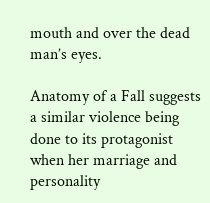mouth and over the dead man’s eyes.

Anatomy of a Fall suggests a similar violence being done to its protagonist when her marriage and personality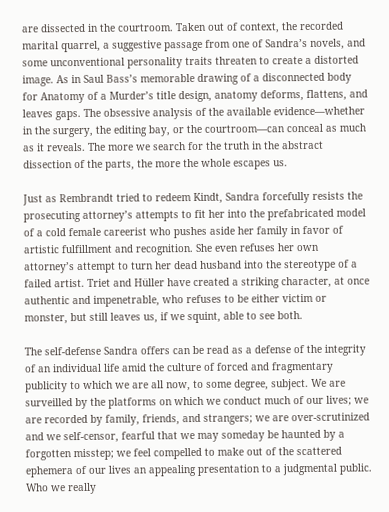are dissected in the courtroom. Taken out of context, the recorded marital quarrel, a suggestive passage from one of Sandra’s novels, and some unconventional personality traits threaten to create a distorted image. As in Saul Bass’s memorable drawing of a disconnected body for Anatomy of a Murder’s title design, anatomy deforms, flattens, and leaves gaps. The obsessive analysis of the available evidence—whether in the surgery, the editing bay, or the courtroom—can conceal as much as it reveals. The more we search for the truth in the abstract dissection of the parts, the more the whole escapes us.

Just as Rembrandt tried to redeem Kindt, Sandra forcefully resists the prosecuting attorney’s attempts to fit her into the prefabricated model of a cold female careerist who pushes aside her family in favor of artistic fulfillment and recognition. She even refuses her own attorney’s attempt to turn her dead husband into the stereotype of a failed artist. Triet and Hüller have created a striking character, at once authentic and impenetrable, who refuses to be either victim or monster, but still leaves us, if we squint, able to see both.

The self-defense Sandra offers can be read as a defense of the integrity of an individual life amid the culture of forced and fragmentary publicity to which we are all now, to some degree, subject. We are surveilled by the platforms on which we conduct much of our lives; we are recorded by family, friends, and strangers; we are over-scrutinized and we self-censor, fearful that we may someday be haunted by a forgotten misstep; we feel compelled to make out of the scattered ephemera of our lives an appealing presentation to a judgmental public. Who we really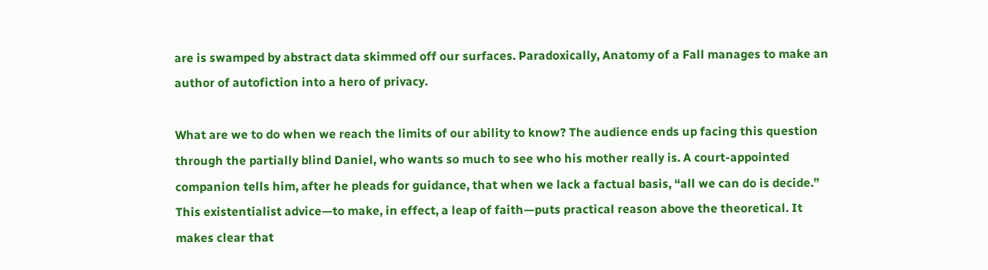are is swamped by abstract data skimmed off our surfaces. Paradoxically, Anatomy of a Fall manages to make an author of autofiction into a hero of privacy.

What are we to do when we reach the limits of our ability to know? The audience ends up facing this question through the partially blind Daniel, who wants so much to see who his mother really is. A court-appointed companion tells him, after he pleads for guidance, that when we lack a factual basis, “all we can do is decide.” This existentialist advice—to make, in effect, a leap of faith—puts practical reason above the theoretical. It makes clear that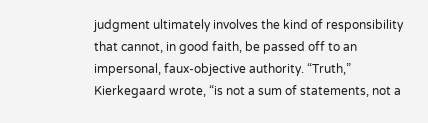judgment ultimately involves the kind of responsibility that cannot, in good faith, be passed off to an impersonal, faux-objective authority. “Truth,” Kierkegaard wrote, “is not a sum of statements, not a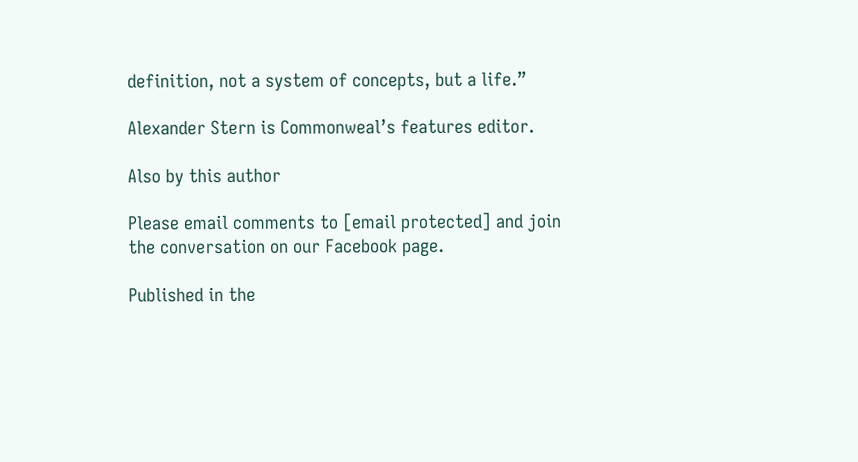definition, not a system of concepts, but a life.”

Alexander Stern is Commonweal’s features editor.

Also by this author

Please email comments to [email protected] and join the conversation on our Facebook page.

Published in the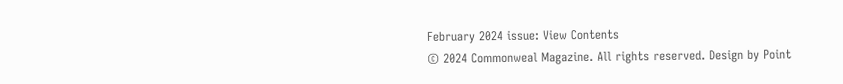February 2024 issue: View Contents
© 2024 Commonweal Magazine. All rights reserved. Design by Point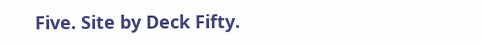Five. Site by Deck Fifty.